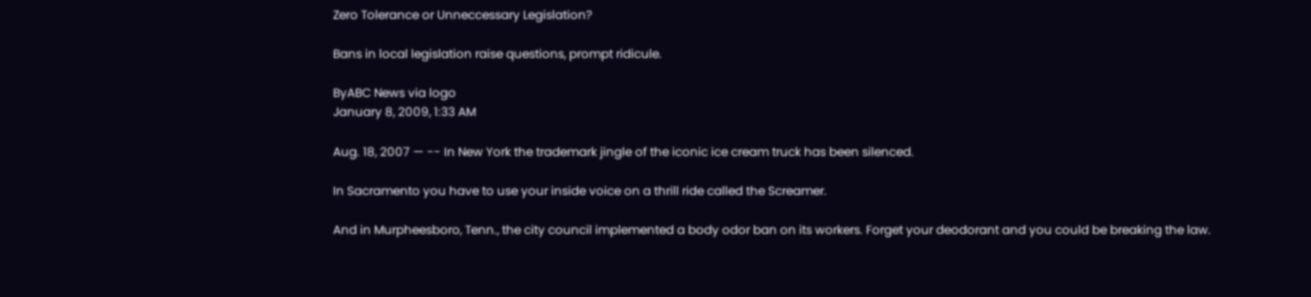Zero Tolerance or Unneccessary Legislation?

Bans in local legislation raise questions, prompt ridicule.

ByABC News via logo
January 8, 2009, 1:33 AM

Aug. 18, 2007 — -- In New York the trademark jingle of the iconic ice cream truck has been silenced.

In Sacramento you have to use your inside voice on a thrill ride called the Screamer.

And in Murpheesboro, Tenn., the city council implemented a body odor ban on its workers. Forget your deodorant and you could be breaking the law.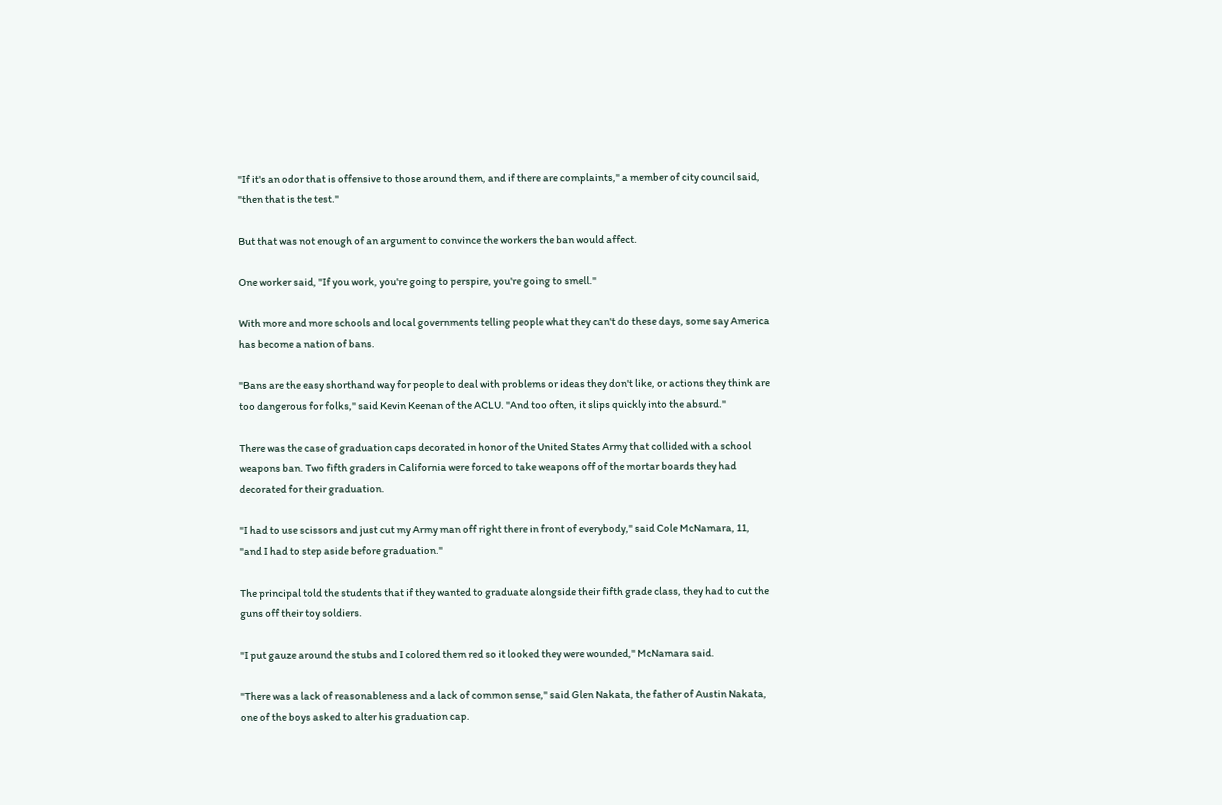"If it's an odor that is offensive to those around them, and if there are complaints," a member of city council said, "then that is the test."

But that was not enough of an argument to convince the workers the ban would affect.

One worker said, "If you work, you're going to perspire, you're going to smell."

With more and more schools and local governments telling people what they can't do these days, some say America has become a nation of bans.

"Bans are the easy shorthand way for people to deal with problems or ideas they don't like, or actions they think are too dangerous for folks," said Kevin Keenan of the ACLU. "And too often, it slips quickly into the absurd."

There was the case of graduation caps decorated in honor of the United States Army that collided with a school weapons ban. Two fifth graders in California were forced to take weapons off of the mortar boards they had decorated for their graduation.

"I had to use scissors and just cut my Army man off right there in front of everybody," said Cole McNamara, 11, "and I had to step aside before graduation."

The principal told the students that if they wanted to graduate alongside their fifth grade class, they had to cut the guns off their toy soldiers.

"I put gauze around the stubs and I colored them red so it looked they were wounded," McNamara said.

"There was a lack of reasonableness and a lack of common sense," said Glen Nakata, the father of Austin Nakata, one of the boys asked to alter his graduation cap.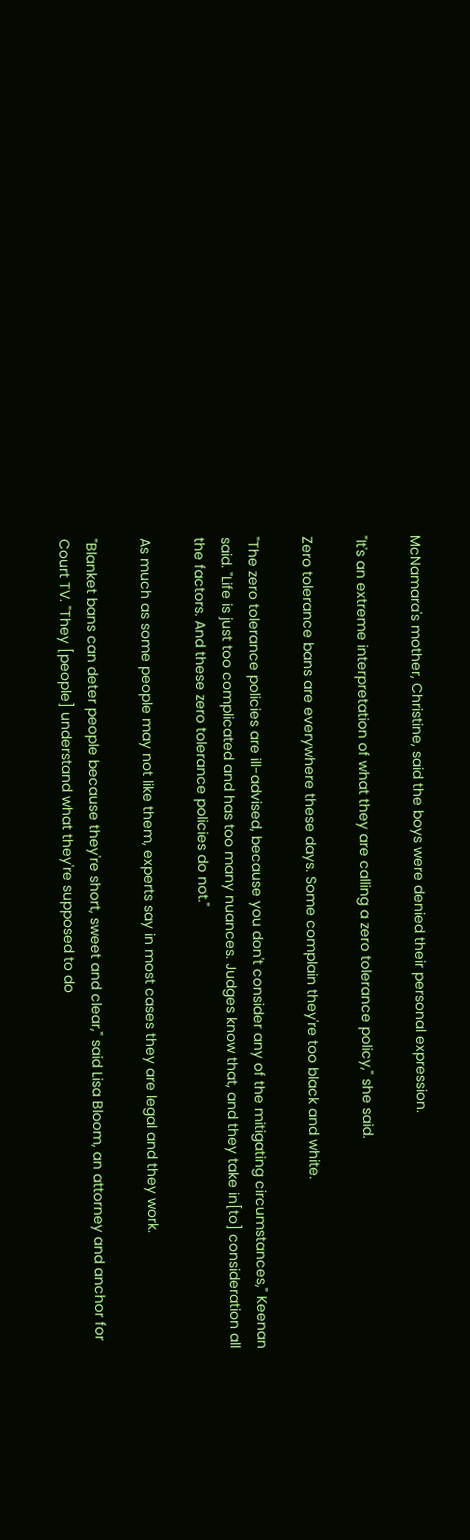McNamara's mother, Christine, said the boys were denied their personal expression.

"It's an extreme interpretation of what they are calling a zero tolerance policy," she said.

Zero tolerance bans are everywhere these days. Some complain they're too black and white.

"The zero tolerance policies are ill-advised, because you don't consider any of the mitigating circumstances," Keenan said. "Life is just too complicated and has too many nuances. Judges know that, and they take in[to] consideration all the factors. And these zero tolerance policies do not."

As much as some people may not like them, experts say in most cases they are legal and they work.

"Blanket bans can deter people because they're short, sweet and clear," said Lisa Bloom, an attorney and anchor for Court TV. "They [people] understand what they're supposed to do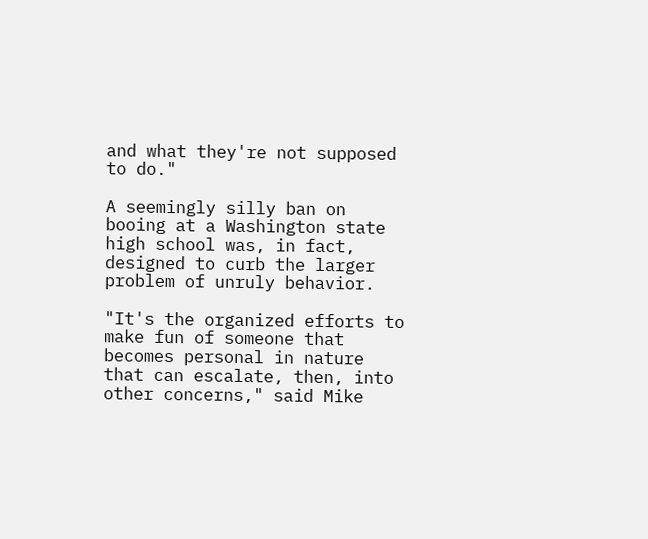and what they're not supposed to do."

A seemingly silly ban on booing at a Washington state high school was, in fact, designed to curb the larger problem of unruly behavior.

"It's the organized efforts to make fun of someone that becomes personal in nature that can escalate, then, into other concerns," said Mike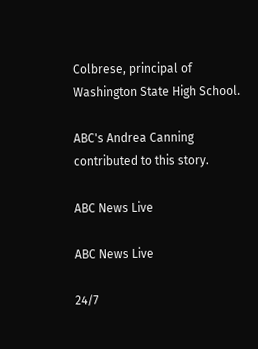Colbrese, principal of Washington State High School.

ABC's Andrea Canning contributed to this story.

ABC News Live

ABC News Live

24/7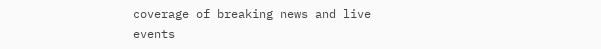coverage of breaking news and live events